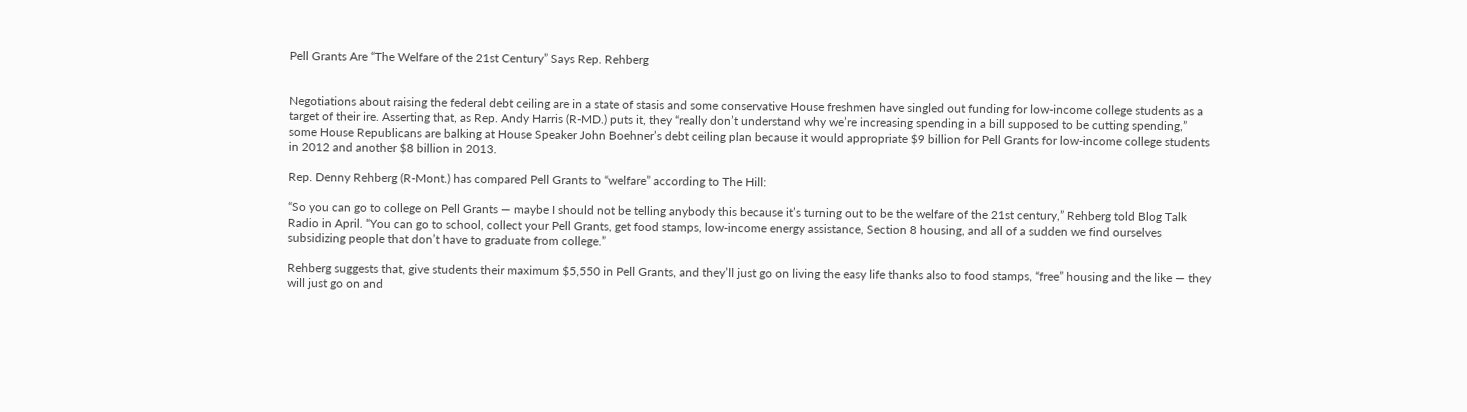Pell Grants Are “The Welfare of the 21st Century” Says Rep. Rehberg


Negotiations about raising the federal debt ceiling are in a state of stasis and some conservative House freshmen have singled out funding for low-income college students as a target of their ire. Asserting that, as Rep. Andy Harris (R-MD.) puts it, they “really don’t understand why we’re increasing spending in a bill supposed to be cutting spending,” some House Republicans are balking at House Speaker John Boehner’s debt ceiling plan because it would appropriate $9 billion for Pell Grants for low-income college students in 2012 and another $8 billion in 2013.

Rep. Denny Rehberg (R-Mont.) has compared Pell Grants to “welfare” according to The Hill:

“So you can go to college on Pell Grants — maybe I should not be telling anybody this because it’s turning out to be the welfare of the 21st century,” Rehberg told Blog Talk Radio in April. “You can go to school, collect your Pell Grants, get food stamps, low-income energy assistance, Section 8 housing, and all of a sudden we find ourselves subsidizing people that don’t have to graduate from college.”

Rehberg suggests that, give students their maximum $5,550 in Pell Grants, and they’ll just go on living the easy life thanks also to food stamps, “free” housing and the like — they will just go on and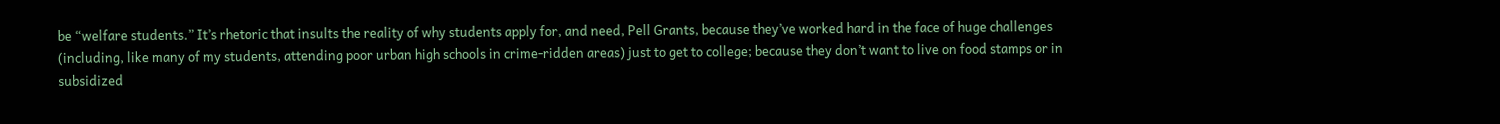be “welfare students.” It’s rhetoric that insults the reality of why students apply for, and need, Pell Grants, because they’ve worked hard in the face of huge challenges (including, like many of my students, attending poor urban high schools in crime-ridden areas) just to get to college; because they don’t want to live on food stamps or in subsidized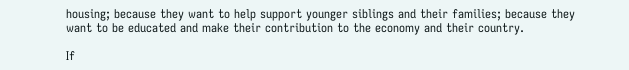housing; because they want to help support younger siblings and their families; because they want to be educated and make their contribution to the economy and their country.

If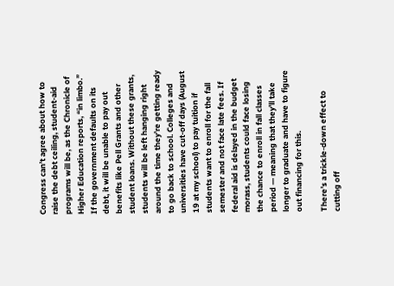Congress can’t agree about how to raise the debt ceiling, student-aid programs will be, as the Chronicle of Higher Education reports, “in limbo.” If the government defaults on its debt, it will be unable to pay out benefits like Pell Grants and other student loans. Without these grants, students will be left hanging right around the time they’re getting ready to go back to school. Colleges and universities have cut-off days (August 19 at my school) to pay tuition if students want to enroll for the fall semester and not face late fees. If federal aid is delayed in the budget morass, students could face losing the chance to enroll in fall classes period — meaning that they’ll take longer to graduate and have to figure out financing for this.

There’s a trickle-down effect to cutting off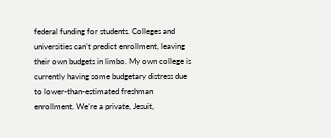federal funding for students. Colleges and universities can’t predict enrollment, leaving their own budgets in limbo. My own college is currently having some budgetary distress due to lower-than-estimated freshman enrollment. We’re a private, Jesuit,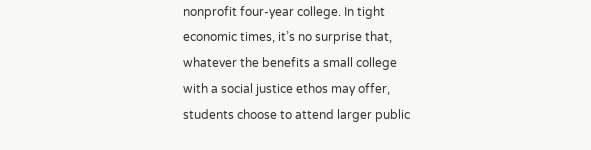nonprofit four-year college. In tight economic times, it’s no surprise that, whatever the benefits a small college with a social justice ethos may offer, students choose to attend larger public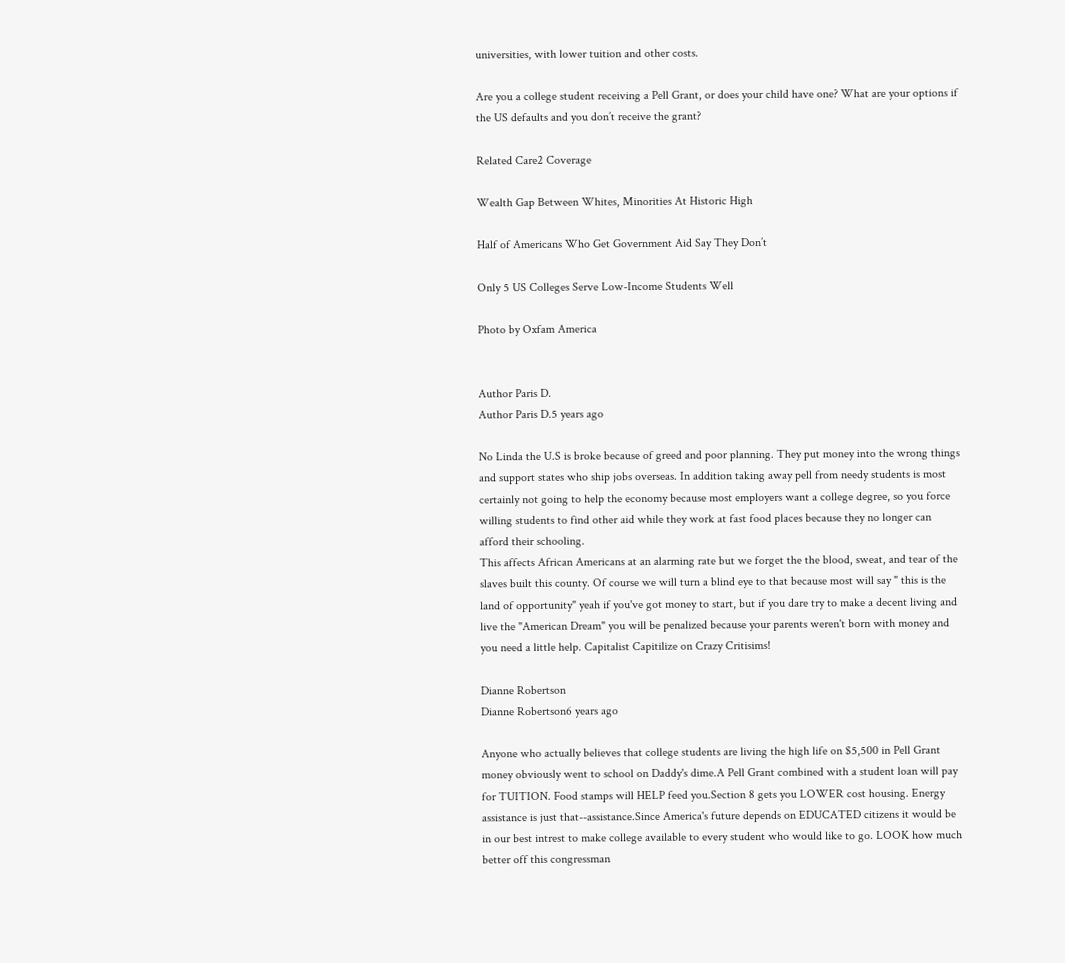universities, with lower tuition and other costs.

Are you a college student receiving a Pell Grant, or does your child have one? What are your options if the US defaults and you don’t receive the grant?

Related Care2 Coverage

Wealth Gap Between Whites, Minorities At Historic High

Half of Americans Who Get Government Aid Say They Don’t

Only 5 US Colleges Serve Low-Income Students Well

Photo by Oxfam America


Author Paris D.
Author Paris D.5 years ago

No Linda the U.S is broke because of greed and poor planning. They put money into the wrong things and support states who ship jobs overseas. In addition taking away pell from needy students is most certainly not going to help the economy because most employers want a college degree, so you force willing students to find other aid while they work at fast food places because they no longer can afford their schooling.
This affects African Americans at an alarming rate but we forget the the blood, sweat, and tear of the slaves built this county. Of course we will turn a blind eye to that because most will say " this is the land of opportunity" yeah if you've got money to start, but if you dare try to make a decent living and live the "American Dream" you will be penalized because your parents weren't born with money and you need a little help. Capitalist Capitilize on Crazy Critisims!

Dianne Robertson
Dianne Robertson6 years ago

Anyone who actually believes that college students are living the high life on $5,500 in Pell Grant money obviously went to school on Daddy's dime.A Pell Grant combined with a student loan will pay for TUITION. Food stamps will HELP feed you.Section 8 gets you LOWER cost housing. Energy assistance is just that--assistance.Since America's future depends on EDUCATED citizens it would be in our best intrest to make college available to every student who would like to go. LOOK how much better off this congressman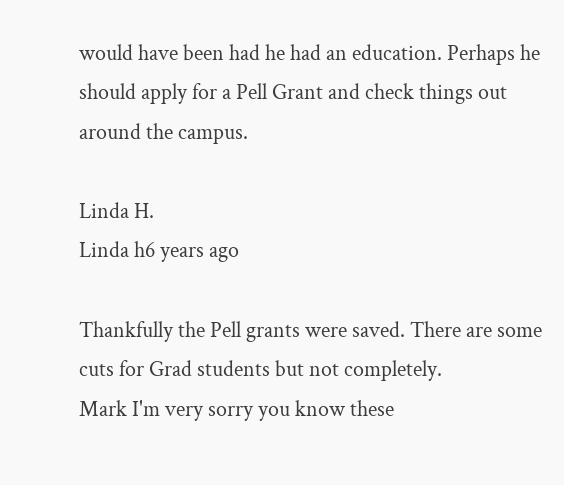would have been had he had an education. Perhaps he should apply for a Pell Grant and check things out around the campus.

Linda H.
Linda h6 years ago

Thankfully the Pell grants were saved. There are some cuts for Grad students but not completely.
Mark I'm very sorry you know these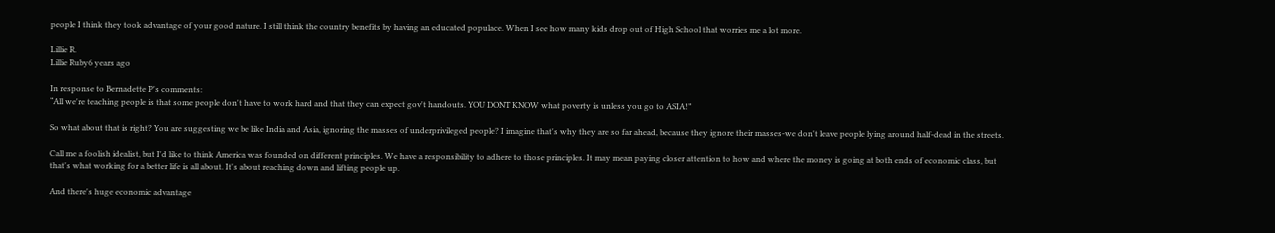people I think they took advantage of your good nature. I still think the country benefits by having an educated populace. When I see how many kids drop out of High School that worries me a lot more.

Lillie R.
Lillie Ruby6 years ago

In response to Bernadette P's comments:
“All we're teaching people is that some people don't have to work hard and that they can expect gov't handouts. YOU DONT KNOW what poverty is unless you go to ASIA!”

So what about that is right? You are suggesting we be like India and Asia, ignoring the masses of underprivileged people? I imagine that's why they are so far ahead, because they ignore their masses-we don't leave people lying around half-dead in the streets.

Call me a foolish idealist, but I'd like to think America was founded on different principles. We have a responsibility to adhere to those principles. It may mean paying closer attention to how and where the money is going at both ends of economic class, but that's what working for a better life is all about. It's about reaching down and lifting people up.

And there's huge economic advantage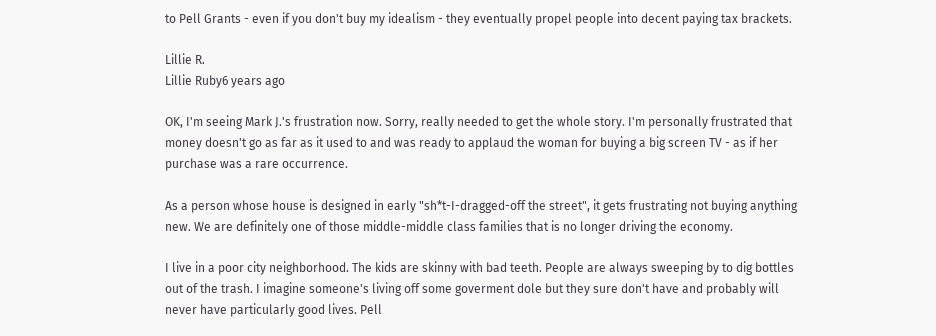to Pell Grants - even if you don't buy my idealism - they eventually propel people into decent paying tax brackets.

Lillie R.
Lillie Ruby6 years ago

OK, I'm seeing Mark J.'s frustration now. Sorry, really needed to get the whole story. I'm personally frustrated that money doesn't go as far as it used to and was ready to applaud the woman for buying a big screen TV - as if her purchase was a rare occurrence.

As a person whose house is designed in early "sh*t-I-dragged-off the street", it gets frustrating not buying anything new. We are definitely one of those middle-middle class families that is no longer driving the economy.

I live in a poor city neighborhood. The kids are skinny with bad teeth. People are always sweeping by to dig bottles out of the trash. I imagine someone's living off some goverment dole but they sure don't have and probably will never have particularly good lives. Pell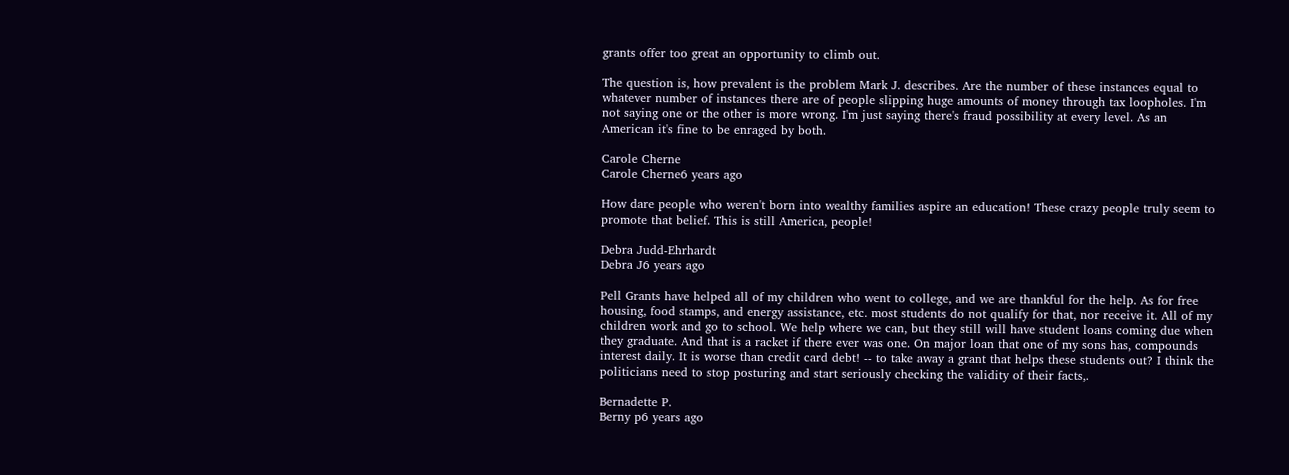grants offer too great an opportunity to climb out.

The question is, how prevalent is the problem Mark J. describes. Are the number of these instances equal to whatever number of instances there are of people slipping huge amounts of money through tax loopholes. I'm not saying one or the other is more wrong. I'm just saying there's fraud possibility at every level. As an American it's fine to be enraged by both.

Carole Cherne
Carole Cherne6 years ago

How dare people who weren't born into wealthy families aspire an education! These crazy people truly seem to promote that belief. This is still America, people!

Debra Judd-Ehrhardt
Debra J6 years ago

Pell Grants have helped all of my children who went to college, and we are thankful for the help. As for free housing, food stamps, and energy assistance, etc. most students do not qualify for that, nor receive it. All of my children work and go to school. We help where we can, but they still will have student loans coming due when they graduate. And that is a racket if there ever was one. On major loan that one of my sons has, compounds interest daily. It is worse than credit card debt! -- to take away a grant that helps these students out? I think the politicians need to stop posturing and start seriously checking the validity of their facts,.

Bernadette P.
Berny p6 years ago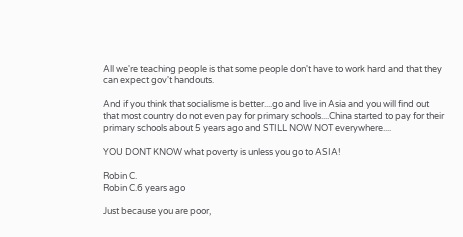All we're teaching people is that some people don't have to work hard and that they can expect gov't handouts.

And if you think that socialisme is better....go and live in Asia and you will find out that most country do not even pay for primary schools....China started to pay for their primary schools about 5 years ago and STILL NOW NOT everywhere....

YOU DONT KNOW what poverty is unless you go to ASIA!

Robin C.
Robin C.6 years ago

Just because you are poor,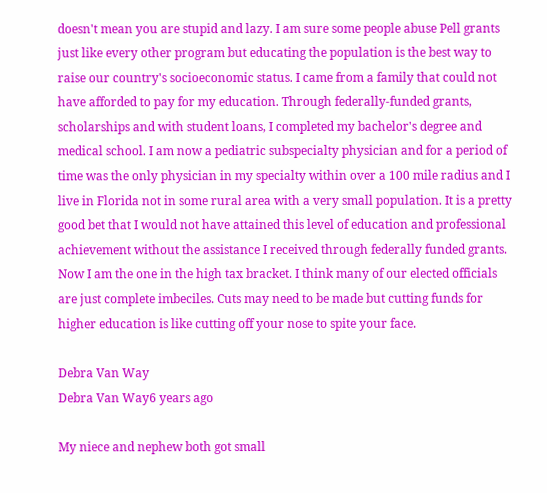doesn't mean you are stupid and lazy. I am sure some people abuse Pell grants just like every other program but educating the population is the best way to raise our country's socioeconomic status. I came from a family that could not have afforded to pay for my education. Through federally-funded grants, scholarships and with student loans, I completed my bachelor's degree and medical school. I am now a pediatric subspecialty physician and for a period of time was the only physician in my specialty within over a 100 mile radius and I live in Florida not in some rural area with a very small population. It is a pretty good bet that I would not have attained this level of education and professional achievement without the assistance I received through federally funded grants. Now I am the one in the high tax bracket. I think many of our elected officials are just complete imbeciles. Cuts may need to be made but cutting funds for higher education is like cutting off your nose to spite your face.

Debra Van Way
Debra Van Way6 years ago

My niece and nephew both got small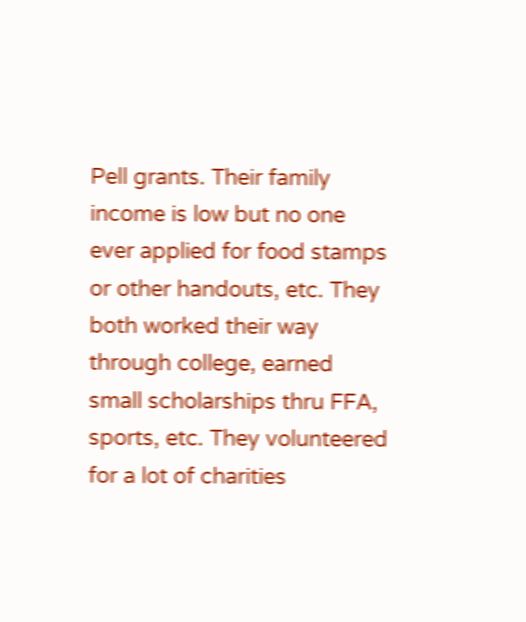Pell grants. Their family income is low but no one ever applied for food stamps or other handouts, etc. They both worked their way through college, earned small scholarships thru FFA, sports, etc. They volunteered for a lot of charities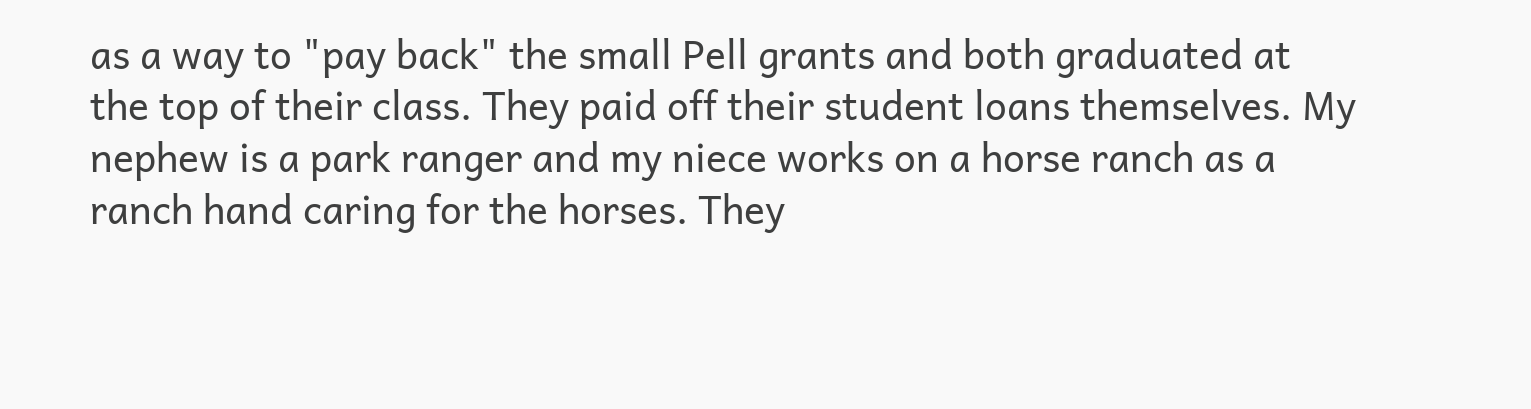as a way to "pay back" the small Pell grants and both graduated at the top of their class. They paid off their student loans themselves. My nephew is a park ranger and my niece works on a horse ranch as a ranch hand caring for the horses. They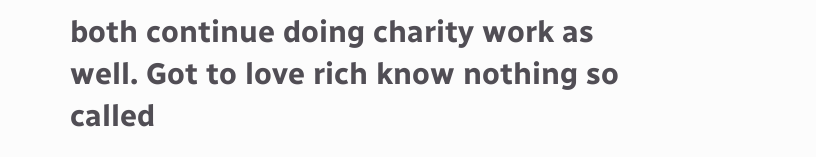both continue doing charity work as well. Got to love rich know nothing so called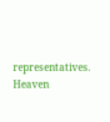representatives. Heaven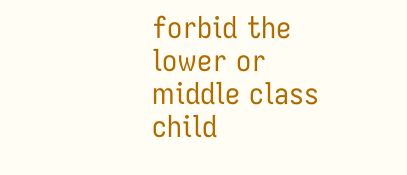forbid the lower or middle class child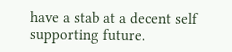have a stab at a decent self supporting future.